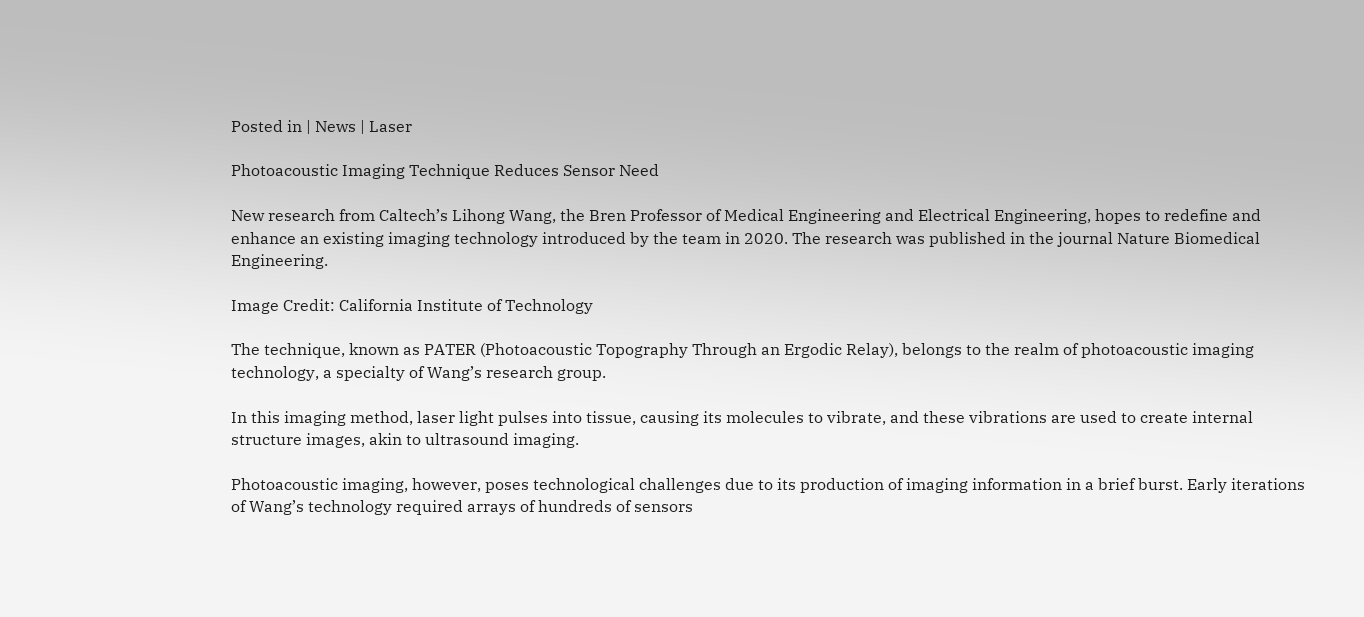Posted in | News | Laser

Photoacoustic Imaging Technique Reduces Sensor Need

New research from Caltech’s Lihong Wang, the Bren Professor of Medical Engineering and Electrical Engineering, hopes to redefine and enhance an existing imaging technology introduced by the team in 2020. The research was published in the journal Nature Biomedical Engineering.

Image Credit: California Institute of Technology

The technique, known as PATER (Photoacoustic Topography Through an Ergodic Relay), belongs to the realm of photoacoustic imaging technology, a specialty of Wang’s research group.

In this imaging method, laser light pulses into tissue, causing its molecules to vibrate, and these vibrations are used to create internal structure images, akin to ultrasound imaging.

Photoacoustic imaging, however, poses technological challenges due to its production of imaging information in a brief burst. Early iterations of Wang’s technology required arrays of hundreds of sensors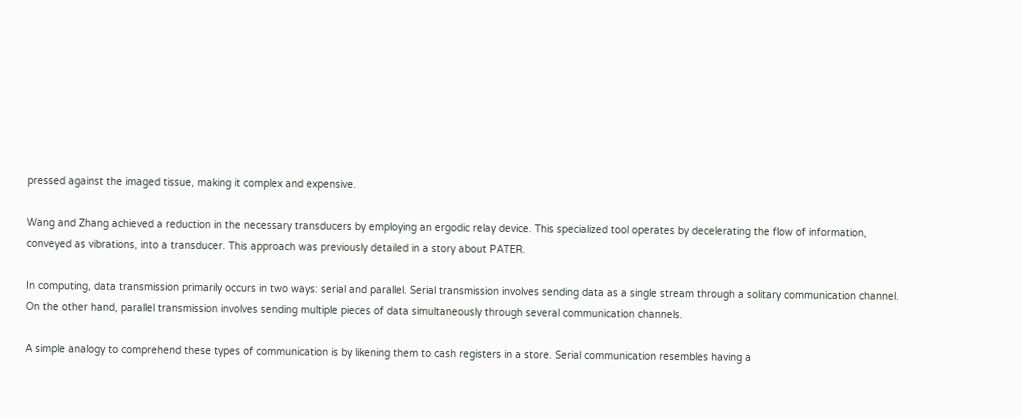pressed against the imaged tissue, making it complex and expensive.

Wang and Zhang achieved a reduction in the necessary transducers by employing an ergodic relay device. This specialized tool operates by decelerating the flow of information, conveyed as vibrations, into a transducer. This approach was previously detailed in a story about PATER.

In computing, data transmission primarily occurs in two ways: serial and parallel. Serial transmission involves sending data as a single stream through a solitary communication channel. On the other hand, parallel transmission involves sending multiple pieces of data simultaneously through several communication channels.

A simple analogy to comprehend these types of communication is by likening them to cash registers in a store. Serial communication resembles having a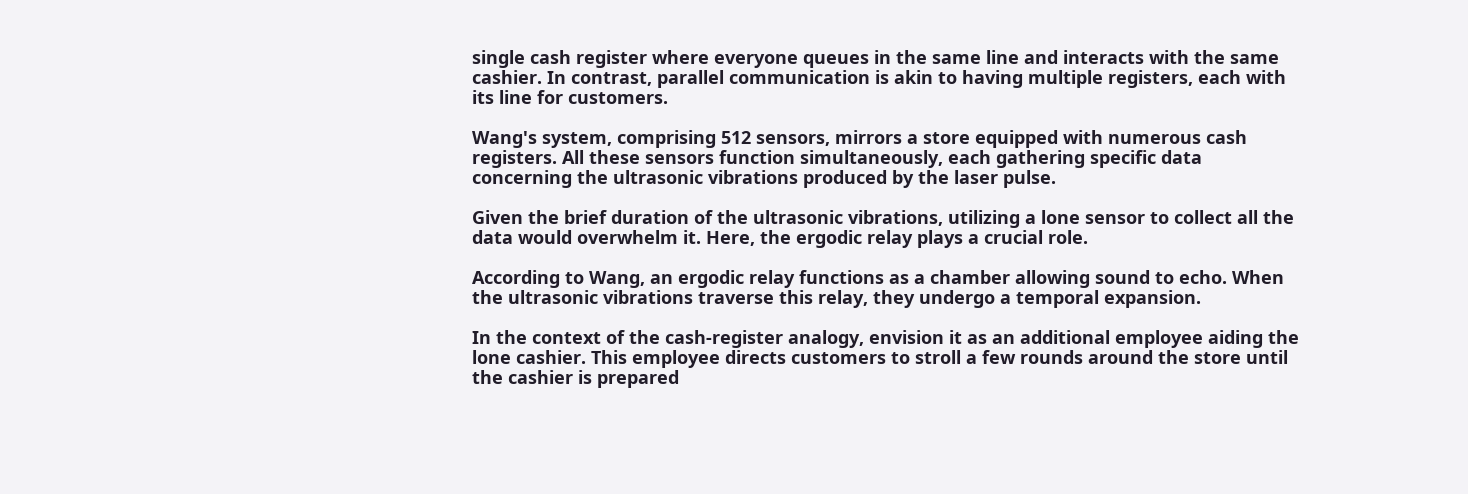single cash register where everyone queues in the same line and interacts with the same cashier. In contrast, parallel communication is akin to having multiple registers, each with its line for customers.

Wang's system, comprising 512 sensors, mirrors a store equipped with numerous cash registers. All these sensors function simultaneously, each gathering specific data concerning the ultrasonic vibrations produced by the laser pulse.

Given the brief duration of the ultrasonic vibrations, utilizing a lone sensor to collect all the data would overwhelm it. Here, the ergodic relay plays a crucial role.

According to Wang, an ergodic relay functions as a chamber allowing sound to echo. When the ultrasonic vibrations traverse this relay, they undergo a temporal expansion.

In the context of the cash-register analogy, envision it as an additional employee aiding the lone cashier. This employee directs customers to stroll a few rounds around the store until the cashier is prepared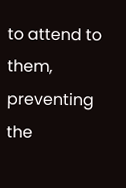to attend to them, preventing the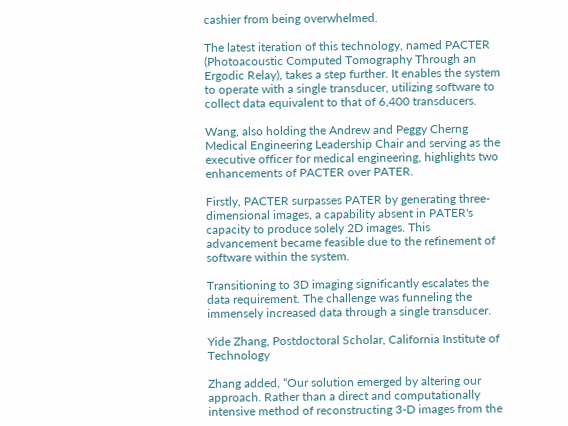cashier from being overwhelmed.

The latest iteration of this technology, named PACTER (Photoacoustic Computed Tomography Through an Ergodic Relay), takes a step further. It enables the system to operate with a single transducer, utilizing software to collect data equivalent to that of 6,400 transducers.

Wang, also holding the Andrew and Peggy Cherng Medical Engineering Leadership Chair and serving as the executive officer for medical engineering, highlights two enhancements of PACTER over PATER.

Firstly, PACTER surpasses PATER by generating three-dimensional images, a capability absent in PATER's capacity to produce solely 2D images. This advancement became feasible due to the refinement of software within the system.

Transitioning to 3D imaging significantly escalates the data requirement. The challenge was funneling the immensely increased data through a single transducer.

Yide Zhang, Postdoctoral Scholar, California Institute of Technology

Zhang added, “Our solution emerged by altering our approach. Rather than a direct and computationally intensive method of reconstructing 3-D images from the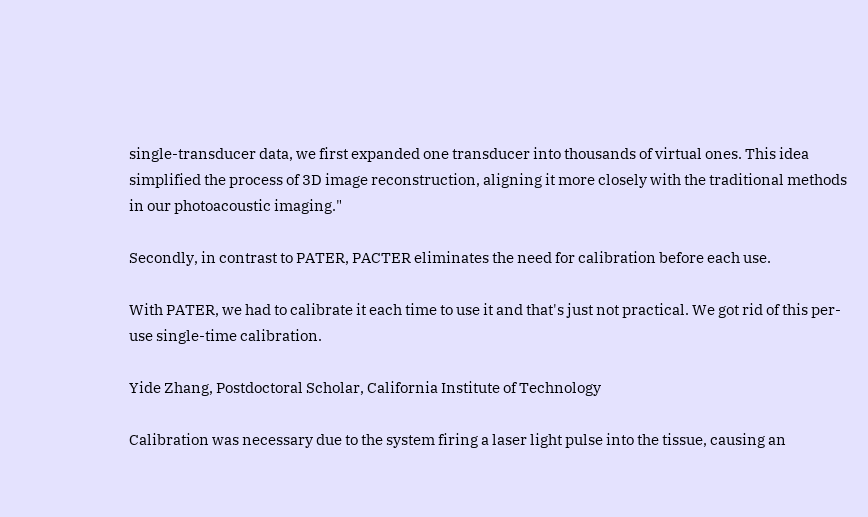single-transducer data, we first expanded one transducer into thousands of virtual ones. This idea simplified the process of 3D image reconstruction, aligning it more closely with the traditional methods in our photoacoustic imaging."

Secondly, in contrast to PATER, PACTER eliminates the need for calibration before each use.

With PATER, we had to calibrate it each time to use it and that's just not practical. We got rid of this per-use single-time calibration.

Yide Zhang, Postdoctoral Scholar, California Institute of Technology

Calibration was necessary due to the system firing a laser light pulse into the tissue, causing an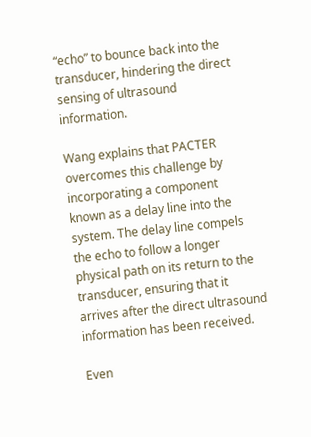“echo” to bounce back into the transducer, hindering the direct sensing of ultrasound information.

Wang explains that PACTER overcomes this challenge by incorporating a component known as a delay line into the system. The delay line compels the echo to follow a longer physical path on its return to the transducer, ensuring that it arrives after the direct ultrasound information has been received.

Even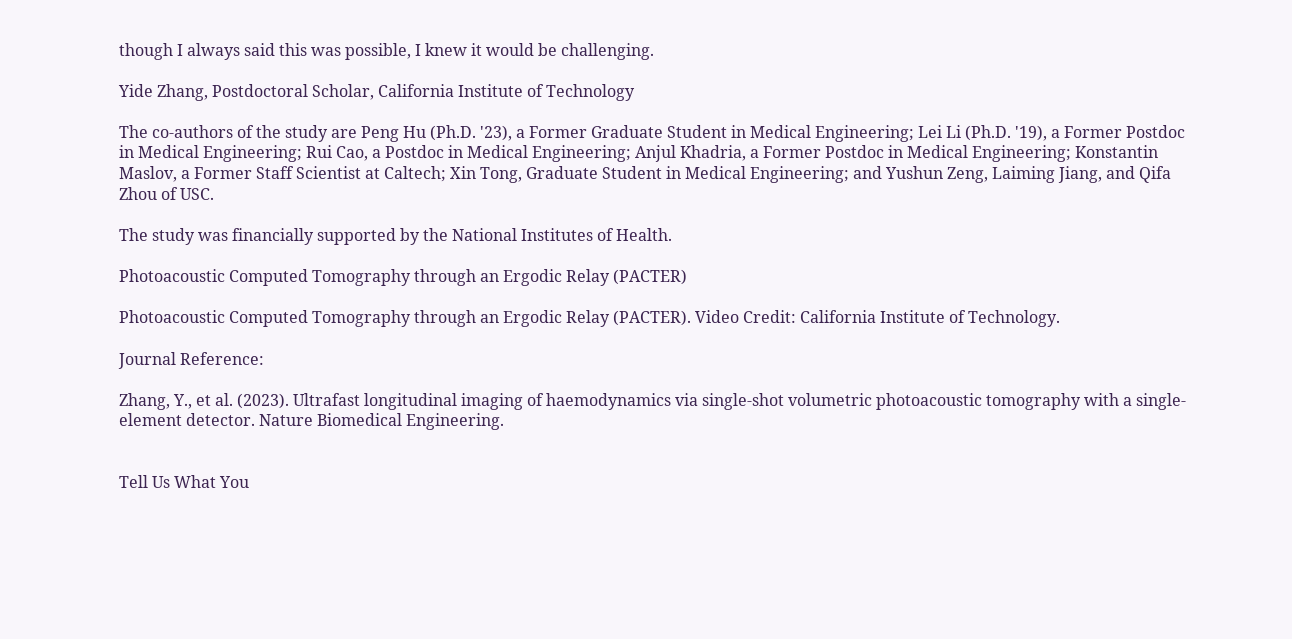though I always said this was possible, I knew it would be challenging.

Yide Zhang, Postdoctoral Scholar, California Institute of Technology

The co-authors of the study are Peng Hu (Ph.D. '23), a Former Graduate Student in Medical Engineering; Lei Li (Ph.D. '19), a Former Postdoc in Medical Engineering; Rui Cao, a Postdoc in Medical Engineering; Anjul Khadria, a Former Postdoc in Medical Engineering; Konstantin Maslov, a Former Staff Scientist at Caltech; Xin Tong, Graduate Student in Medical Engineering; and Yushun Zeng, Laiming Jiang, and Qifa Zhou of USC.

The study was financially supported by the National Institutes of Health.

Photoacoustic Computed Tomography through an Ergodic Relay (PACTER)

Photoacoustic Computed Tomography through an Ergodic Relay (PACTER). Video Credit: California Institute of Technology.

Journal Reference:

Zhang, Y., et al. (2023). Ultrafast longitudinal imaging of haemodynamics via single-shot volumetric photoacoustic tomography with a single-element detector. Nature Biomedical Engineering.


Tell Us What You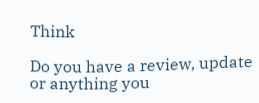Think

Do you have a review, update or anything you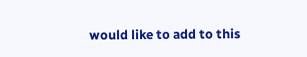would like to add to this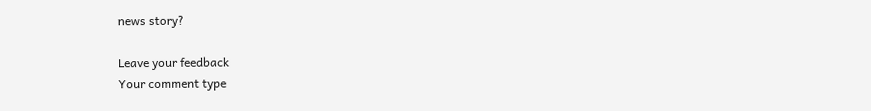news story?

Leave your feedback
Your comment type